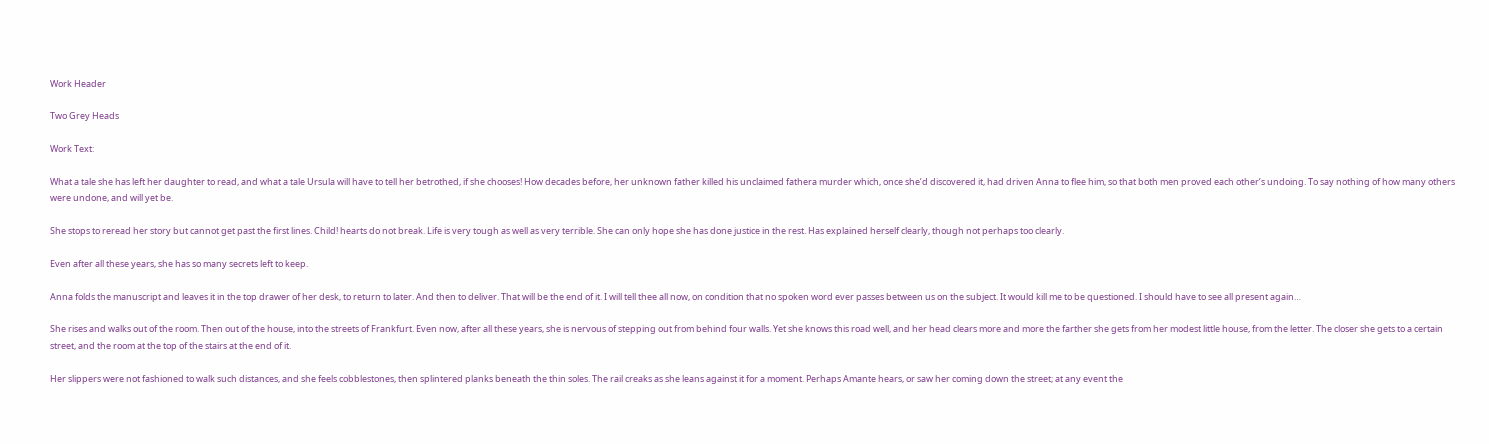Work Header

Two Grey Heads

Work Text:

What a tale she has left her daughter to read, and what a tale Ursula will have to tell her betrothed, if she chooses! How decades before, her unknown father killed his unclaimed fathera murder which, once she’d discovered it, had driven Anna to flee him, so that both men proved each other’s undoing. To say nothing of how many others were undone, and will yet be.

She stops to reread her story but cannot get past the first lines. Child! hearts do not break. Life is very tough as well as very terrible. She can only hope she has done justice in the rest. Has explained herself clearly, though not perhaps too clearly.

Even after all these years, she has so many secrets left to keep.

Anna folds the manuscript and leaves it in the top drawer of her desk, to return to later. And then to deliver. That will be the end of it. I will tell thee all now, on condition that no spoken word ever passes between us on the subject. It would kill me to be questioned. I should have to see all present again…

She rises and walks out of the room. Then out of the house, into the streets of Frankfurt. Even now, after all these years, she is nervous of stepping out from behind four walls. Yet she knows this road well, and her head clears more and more the farther she gets from her modest little house, from the letter. The closer she gets to a certain street, and the room at the top of the stairs at the end of it.

Her slippers were not fashioned to walk such distances, and she feels cobblestones, then splintered planks beneath the thin soles. The rail creaks as she leans against it for a moment. Perhaps Amante hears, or saw her coming down the street; at any event the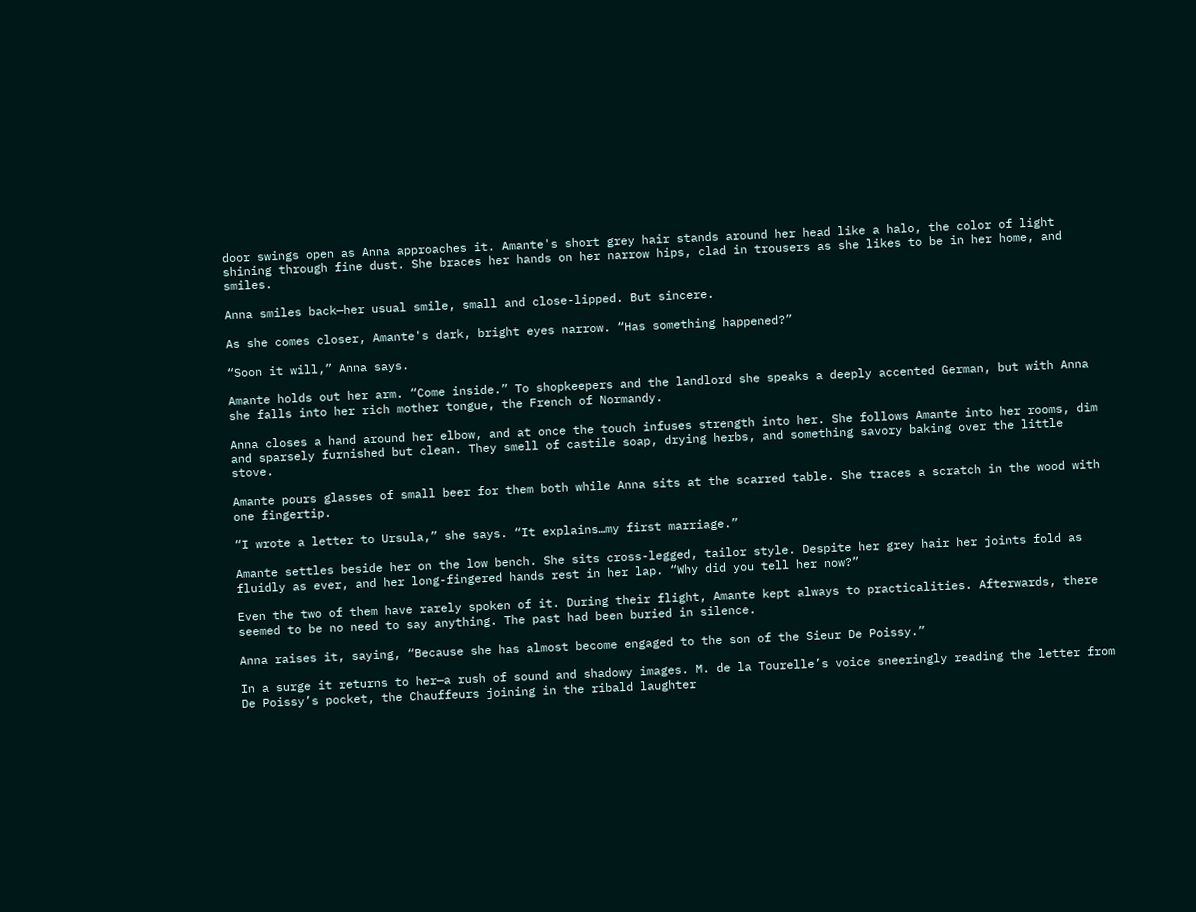door swings open as Anna approaches it. Amante's short grey hair stands around her head like a halo, the color of light shining through fine dust. She braces her hands on her narrow hips, clad in trousers as she likes to be in her home, and smiles.

Anna smiles back—her usual smile, small and close-lipped. But sincere.

As she comes closer, Amante's dark, bright eyes narrow. “Has something happened?”

“Soon it will,” Anna says.

Amante holds out her arm. “Come inside.” To shopkeepers and the landlord she speaks a deeply accented German, but with Anna she falls into her rich mother tongue, the French of Normandy.

Anna closes a hand around her elbow, and at once the touch infuses strength into her. She follows Amante into her rooms, dim and sparsely furnished but clean. They smell of castile soap, drying herbs, and something savory baking over the little stove.

Amante pours glasses of small beer for them both while Anna sits at the scarred table. She traces a scratch in the wood with one fingertip.

“I wrote a letter to Ursula,” she says. “It explains…my first marriage.”

Amante settles beside her on the low bench. She sits cross-legged, tailor style. Despite her grey hair her joints fold as fluidly as ever, and her long-fingered hands rest in her lap. “Why did you tell her now?”

Even the two of them have rarely spoken of it. During their flight, Amante kept always to practicalities. Afterwards, there seemed to be no need to say anything. The past had been buried in silence.

Anna raises it, saying, “Because she has almost become engaged to the son of the Sieur De Poissy.”

In a surge it returns to her—a rush of sound and shadowy images. M. de la Tourelle’s voice sneeringly reading the letter from De Poissy’s pocket, the Chauffeurs joining in the ribald laughter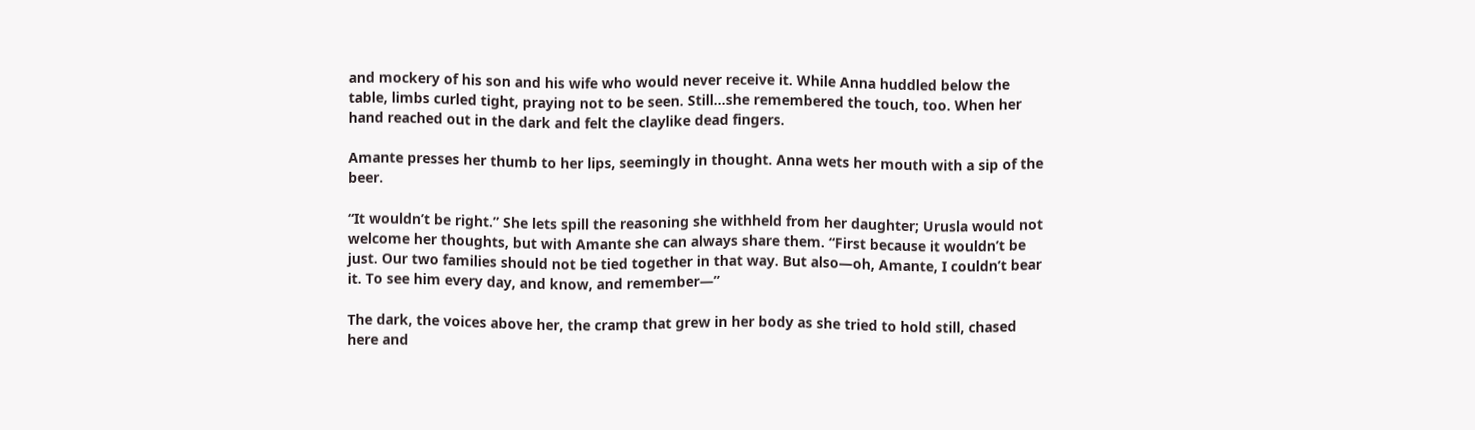and mockery of his son and his wife who would never receive it. While Anna huddled below the table, limbs curled tight, praying not to be seen. Still…she remembered the touch, too. When her hand reached out in the dark and felt the claylike dead fingers.

Amante presses her thumb to her lips, seemingly in thought. Anna wets her mouth with a sip of the beer.

“It wouldn’t be right.” She lets spill the reasoning she withheld from her daughter; Urusla would not welcome her thoughts, but with Amante she can always share them. “First because it wouldn’t be just. Our two families should not be tied together in that way. But also—oh, Amante, I couldn’t bear it. To see him every day, and know, and remember—”

The dark, the voices above her, the cramp that grew in her body as she tried to hold still, chased here and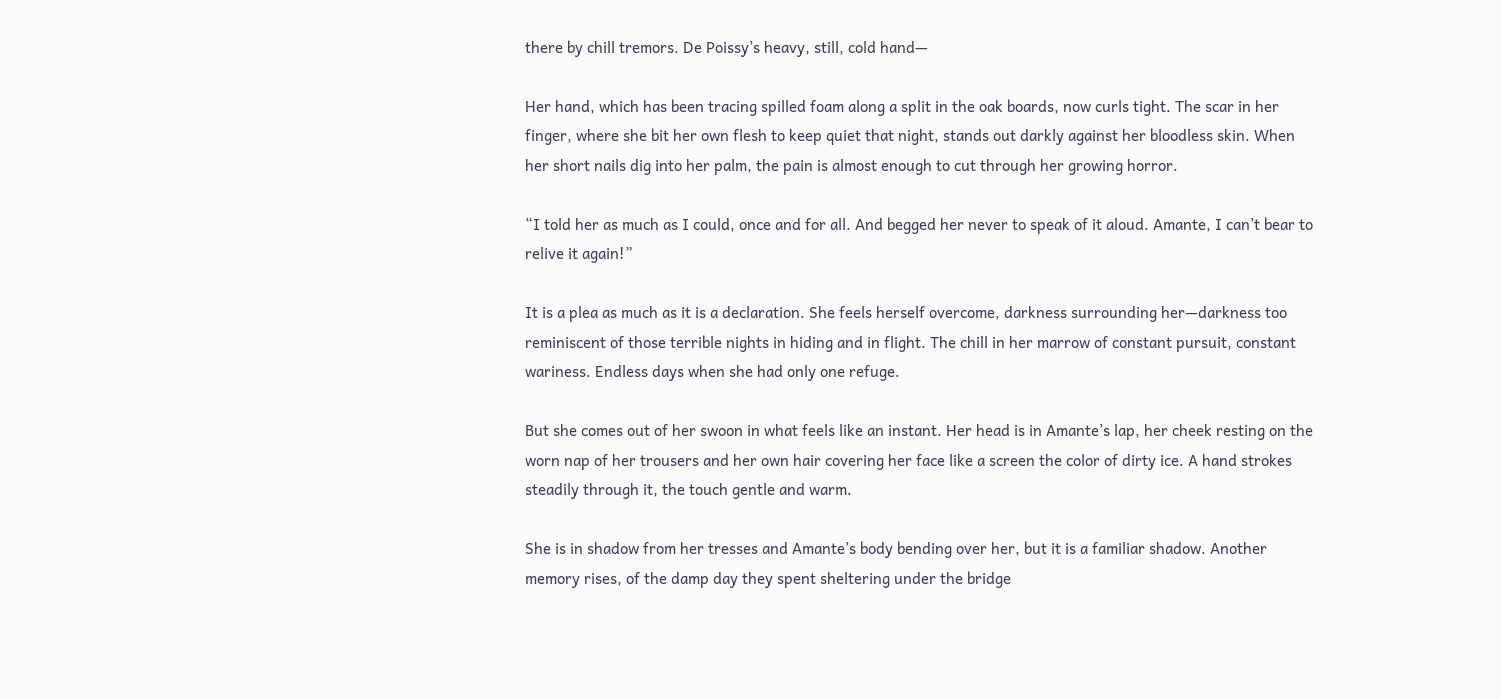there by chill tremors. De Poissy’s heavy, still, cold hand—

Her hand, which has been tracing spilled foam along a split in the oak boards, now curls tight. The scar in her finger, where she bit her own flesh to keep quiet that night, stands out darkly against her bloodless skin. When her short nails dig into her palm, the pain is almost enough to cut through her growing horror.

“I told her as much as I could, once and for all. And begged her never to speak of it aloud. Amante, I can’t bear to relive it again!”

It is a plea as much as it is a declaration. She feels herself overcome, darkness surrounding her—darkness too reminiscent of those terrible nights in hiding and in flight. The chill in her marrow of constant pursuit, constant wariness. Endless days when she had only one refuge.

But she comes out of her swoon in what feels like an instant. Her head is in Amante’s lap, her cheek resting on the worn nap of her trousers and her own hair covering her face like a screen the color of dirty ice. A hand strokes steadily through it, the touch gentle and warm.

She is in shadow from her tresses and Amante’s body bending over her, but it is a familiar shadow. Another memory rises, of the damp day they spent sheltering under the bridge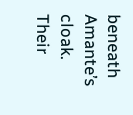beneath Amante’s cloak. Their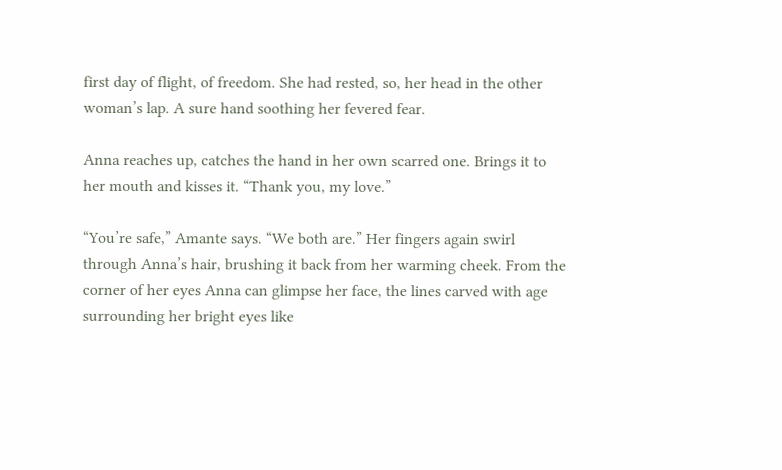first day of flight, of freedom. She had rested, so, her head in the other woman’s lap. A sure hand soothing her fevered fear.

Anna reaches up, catches the hand in her own scarred one. Brings it to her mouth and kisses it. “Thank you, my love.”

“You’re safe,” Amante says. “We both are.” Her fingers again swirl through Anna’s hair, brushing it back from her warming cheek. From the corner of her eyes Anna can glimpse her face, the lines carved with age surrounding her bright eyes like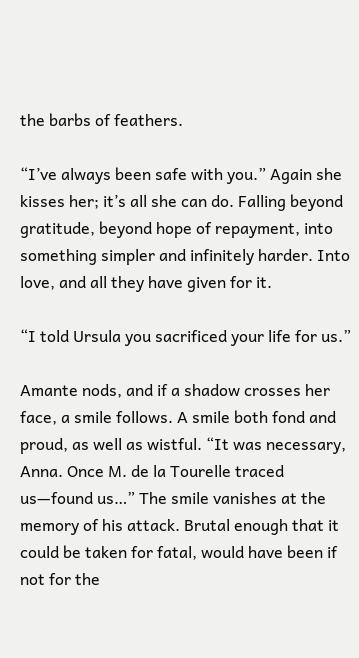the barbs of feathers.

“I’ve always been safe with you.” Again she kisses her; it’s all she can do. Falling beyond gratitude, beyond hope of repayment, into something simpler and infinitely harder. Into love, and all they have given for it.

“I told Ursula you sacrificed your life for us.”

Amante nods, and if a shadow crosses her face, a smile follows. A smile both fond and proud, as well as wistful. “It was necessary, Anna. Once M. de la Tourelle traced us—found us…” The smile vanishes at the memory of his attack. Brutal enough that it could be taken for fatal, would have been if not for the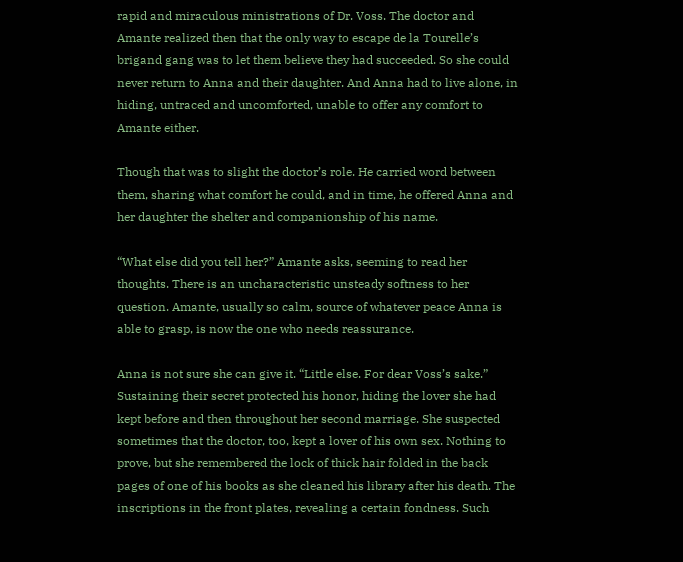rapid and miraculous ministrations of Dr. Voss. The doctor and Amante realized then that the only way to escape de la Tourelle’s brigand gang was to let them believe they had succeeded. So she could never return to Anna and their daughter. And Anna had to live alone, in hiding, untraced and uncomforted, unable to offer any comfort to Amante either.

Though that was to slight the doctor’s role. He carried word between them, sharing what comfort he could, and in time, he offered Anna and her daughter the shelter and companionship of his name.

“What else did you tell her?” Amante asks, seeming to read her thoughts. There is an uncharacteristic unsteady softness to her question. Amante, usually so calm, source of whatever peace Anna is able to grasp, is now the one who needs reassurance.

Anna is not sure she can give it. “Little else. For dear Voss’s sake.” Sustaining their secret protected his honor, hiding the lover she had kept before and then throughout her second marriage. She suspected sometimes that the doctor, too, kept a lover of his own sex. Nothing to prove, but she remembered the lock of thick hair folded in the back pages of one of his books as she cleaned his library after his death. The inscriptions in the front plates, revealing a certain fondness. Such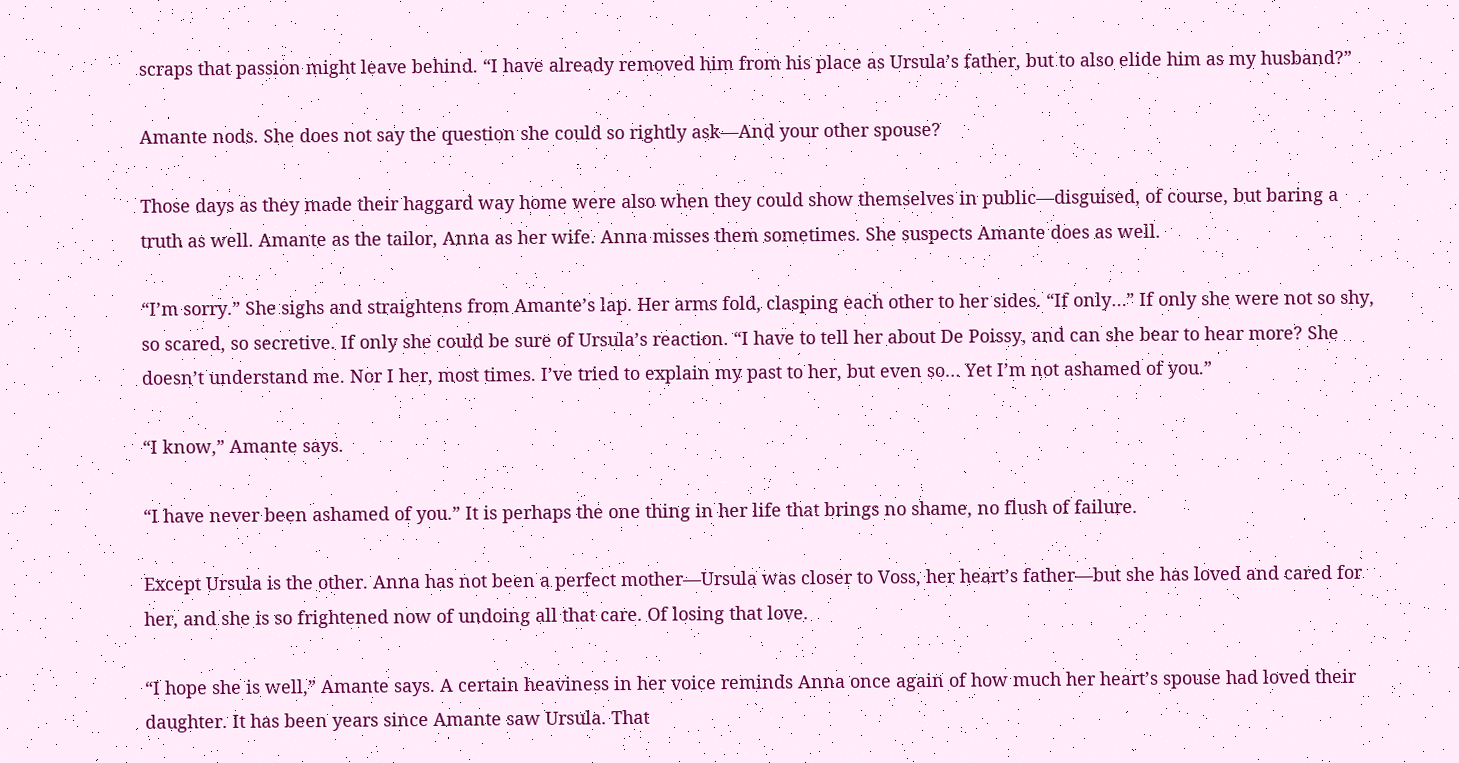scraps that passion might leave behind. “I have already removed him from his place as Ursula’s father, but to also elide him as my husband?”

Amante nods. She does not say the question she could so rightly ask—And your other spouse?

Those days as they made their haggard way home were also when they could show themselves in public—disguised, of course, but baring a truth as well. Amante as the tailor, Anna as her wife. Anna misses them sometimes. She suspects Amante does as well.

“I’m sorry.” She sighs and straightens from Amante’s lap. Her arms fold, clasping each other to her sides. “If only…” If only she were not so shy, so scared, so secretive. If only she could be sure of Ursula’s reaction. “I have to tell her about De Poissy, and can she bear to hear more? She doesn’t understand me. Nor I her, most times. I’ve tried to explain my past to her, but even so… Yet I’m not ashamed of you.”

“I know,” Amante says.

“I have never been ashamed of you.” It is perhaps the one thing in her life that brings no shame, no flush of failure.

Except Ursula is the other. Anna has not been a perfect mother—Ursula was closer to Voss, her heart’s father—but she has loved and cared for her, and she is so frightened now of undoing all that care. Of losing that love.

“I hope she is well,” Amante says. A certain heaviness in her voice reminds Anna once again of how much her heart’s spouse had loved their daughter. It has been years since Amante saw Ursula. That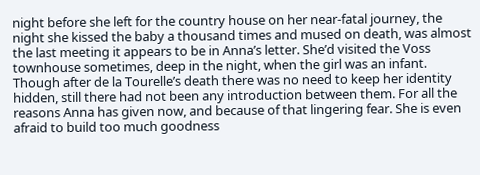night before she left for the country house on her near-fatal journey, the night she kissed the baby a thousand times and mused on death, was almost the last meeting it appears to be in Anna’s letter. She’d visited the Voss townhouse sometimes, deep in the night, when the girl was an infant. Though after de la Tourelle’s death there was no need to keep her identity hidden, still there had not been any introduction between them. For all the reasons Anna has given now, and because of that lingering fear. She is even afraid to build too much goodness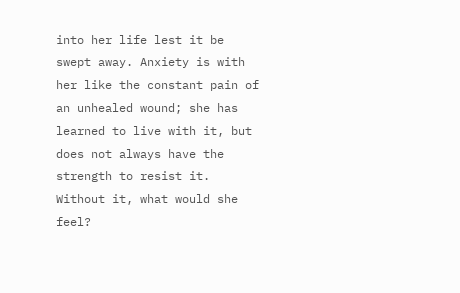into her life lest it be swept away. Anxiety is with her like the constant pain of an unhealed wound; she has learned to live with it, but does not always have the strength to resist it. Without it, what would she feel?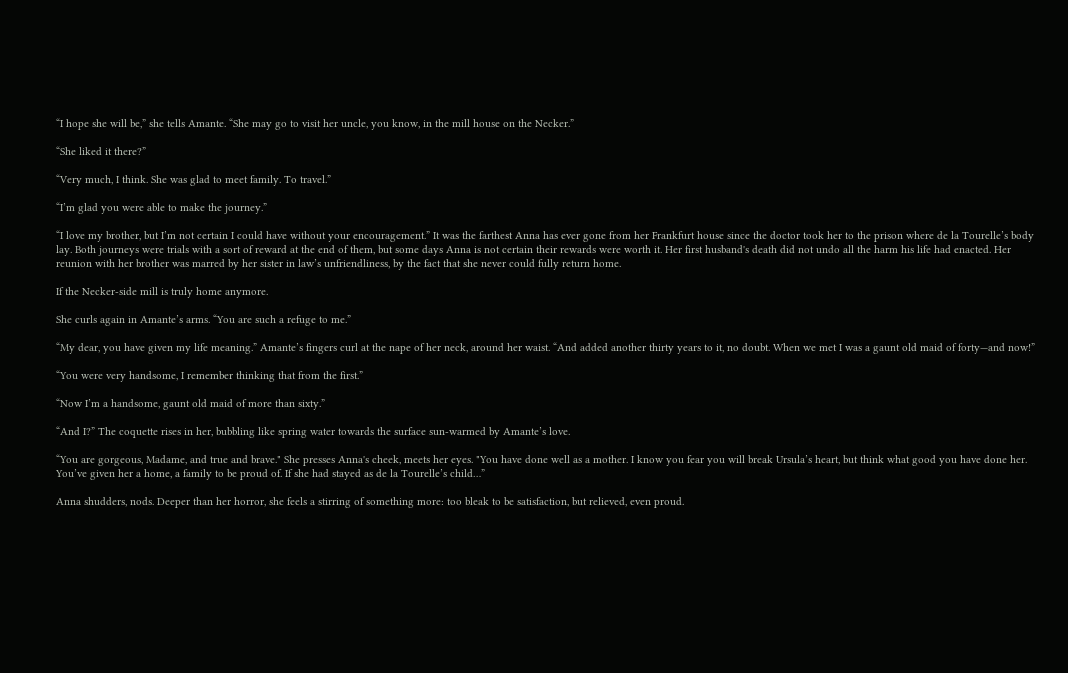“I hope she will be,” she tells Amante. “She may go to visit her uncle, you know, in the mill house on the Necker.”

“She liked it there?”

“Very much, I think. She was glad to meet family. To travel.”

“I’m glad you were able to make the journey.”

“I love my brother, but I’m not certain I could have without your encouragement.” It was the farthest Anna has ever gone from her Frankfurt house since the doctor took her to the prison where de la Tourelle’s body lay. Both journeys were trials with a sort of reward at the end of them, but some days Anna is not certain their rewards were worth it. Her first husband's death did not undo all the harm his life had enacted. Her reunion with her brother was marred by her sister in law’s unfriendliness, by the fact that she never could fully return home.

If the Necker-side mill is truly home anymore.

She curls again in Amante’s arms. “You are such a refuge to me.”

“My dear, you have given my life meaning.” Amante’s fingers curl at the nape of her neck, around her waist. “And added another thirty years to it, no doubt. When we met I was a gaunt old maid of forty—and now!”

“You were very handsome, I remember thinking that from the first.”

“Now I’m a handsome, gaunt old maid of more than sixty.”

“And I?” The coquette rises in her, bubbling like spring water towards the surface sun-warmed by Amante’s love.

“You are gorgeous, Madame, and true and brave." She presses Anna's cheek, meets her eyes. "You have done well as a mother. I know you fear you will break Ursula’s heart, but think what good you have done her. You’ve given her a home, a family to be proud of. If she had stayed as de la Tourelle’s child…”

Anna shudders, nods. Deeper than her horror, she feels a stirring of something more: too bleak to be satisfaction, but relieved, even proud.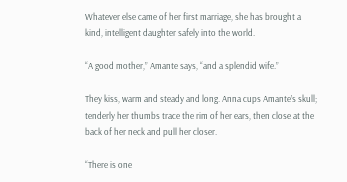Whatever else came of her first marriage, she has brought a kind, intelligent daughter safely into the world.

“A good mother,” Amante says, “and a splendid wife.”

They kiss, warm and steady and long. Anna cups Amante’s skull; tenderly her thumbs trace the rim of her ears, then close at the back of her neck and pull her closer.

“There is one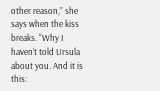other reason,” she says when the kiss breaks. “Why I haven’t told Ursula about you. And it is this: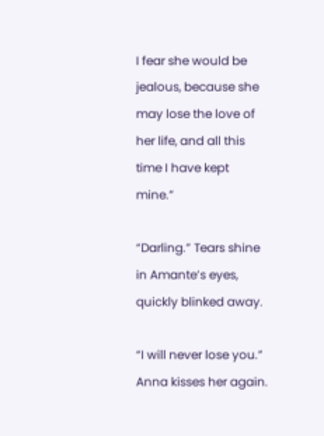I fear she would be jealous, because she may lose the love of her life, and all this time I have kept mine.”

“Darling.” Tears shine in Amante’s eyes, quickly blinked away.

“I will never lose you.” Anna kisses her again.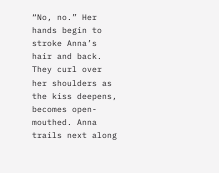“No, no.” Her hands begin to stroke Anna’s hair and back. They curl over her shoulders as the kiss deepens, becomes open-mouthed. Anna trails next along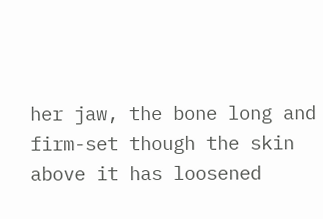her jaw, the bone long and firm-set though the skin above it has loosened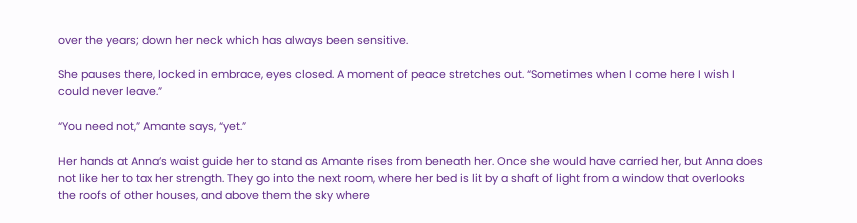over the years; down her neck which has always been sensitive.

She pauses there, locked in embrace, eyes closed. A moment of peace stretches out. “Sometimes when I come here I wish I could never leave.”

“You need not,” Amante says, “yet.”

Her hands at Anna’s waist guide her to stand as Amante rises from beneath her. Once she would have carried her, but Anna does not like her to tax her strength. They go into the next room, where her bed is lit by a shaft of light from a window that overlooks the roofs of other houses, and above them the sky where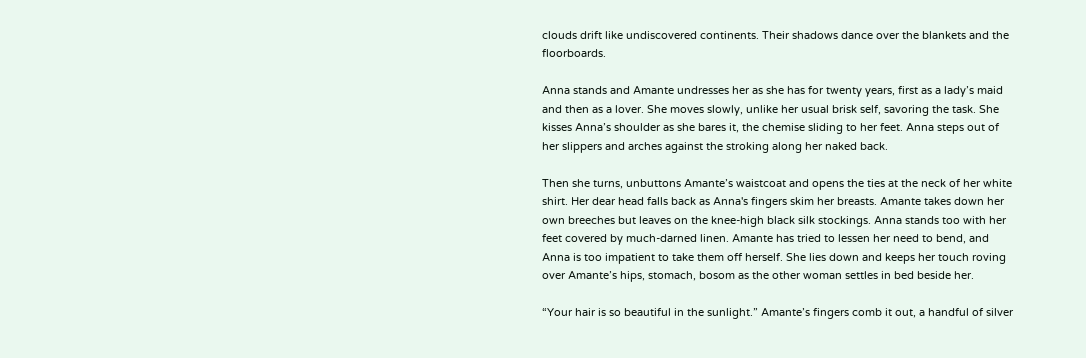clouds drift like undiscovered continents. Their shadows dance over the blankets and the floorboards.

Anna stands and Amante undresses her as she has for twenty years, first as a lady’s maid and then as a lover. She moves slowly, unlike her usual brisk self, savoring the task. She kisses Anna’s shoulder as she bares it, the chemise sliding to her feet. Anna steps out of her slippers and arches against the stroking along her naked back.

Then she turns, unbuttons Amante’s waistcoat and opens the ties at the neck of her white shirt. Her dear head falls back as Anna's fingers skim her breasts. Amante takes down her own breeches but leaves on the knee-high black silk stockings. Anna stands too with her feet covered by much-darned linen. Amante has tried to lessen her need to bend, and Anna is too impatient to take them off herself. She lies down and keeps her touch roving over Amante’s hips, stomach, bosom as the other woman settles in bed beside her.

“Your hair is so beautiful in the sunlight.” Amante’s fingers comb it out, a handful of silver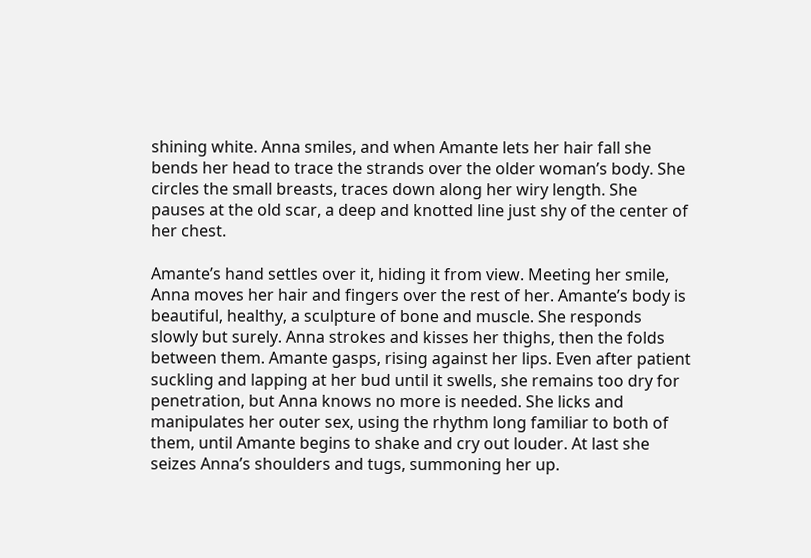shining white. Anna smiles, and when Amante lets her hair fall she bends her head to trace the strands over the older woman’s body. She circles the small breasts, traces down along her wiry length. She pauses at the old scar, a deep and knotted line just shy of the center of her chest.

Amante’s hand settles over it, hiding it from view. Meeting her smile, Anna moves her hair and fingers over the rest of her. Amante’s body is beautiful, healthy, a sculpture of bone and muscle. She responds slowly but surely. Anna strokes and kisses her thighs, then the folds between them. Amante gasps, rising against her lips. Even after patient suckling and lapping at her bud until it swells, she remains too dry for penetration, but Anna knows no more is needed. She licks and manipulates her outer sex, using the rhythm long familiar to both of them, until Amante begins to shake and cry out louder. At last she seizes Anna’s shoulders and tugs, summoning her up.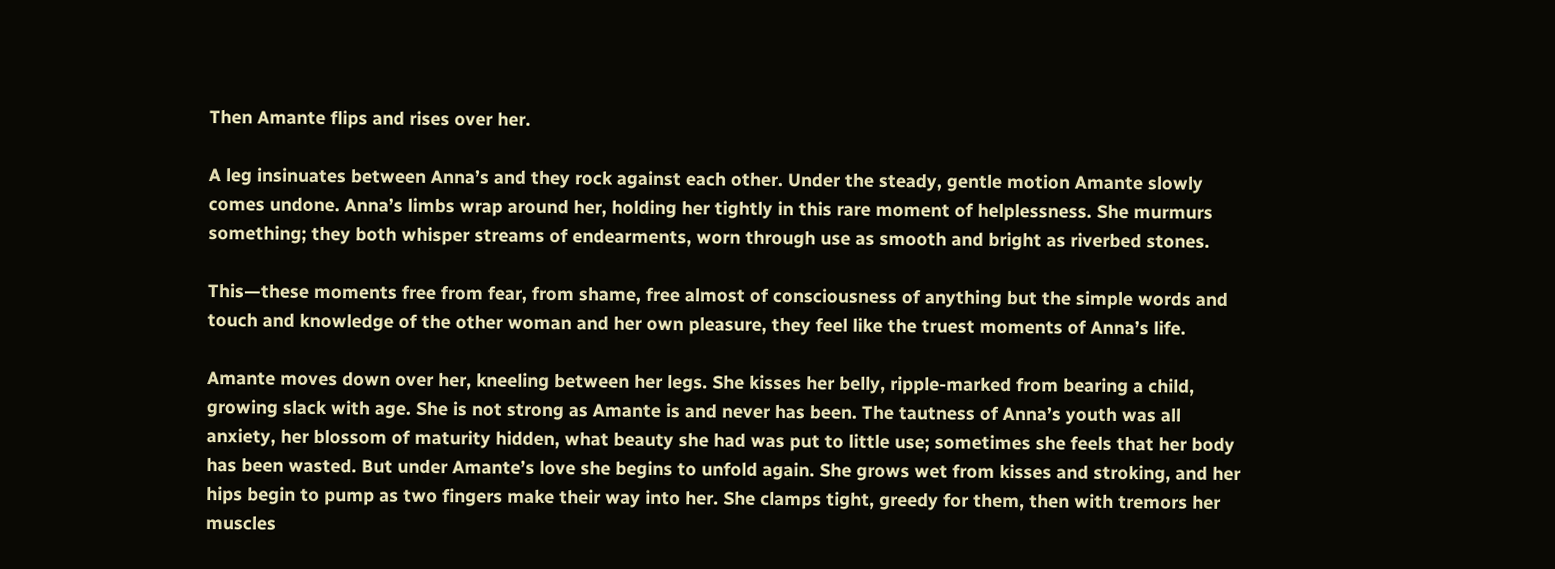Then Amante flips and rises over her.

A leg insinuates between Anna’s and they rock against each other. Under the steady, gentle motion Amante slowly comes undone. Anna’s limbs wrap around her, holding her tightly in this rare moment of helplessness. She murmurs something; they both whisper streams of endearments, worn through use as smooth and bright as riverbed stones.

This—these moments free from fear, from shame, free almost of consciousness of anything but the simple words and touch and knowledge of the other woman and her own pleasure, they feel like the truest moments of Anna’s life.

Amante moves down over her, kneeling between her legs. She kisses her belly, ripple-marked from bearing a child, growing slack with age. She is not strong as Amante is and never has been. The tautness of Anna’s youth was all anxiety, her blossom of maturity hidden, what beauty she had was put to little use; sometimes she feels that her body has been wasted. But under Amante’s love she begins to unfold again. She grows wet from kisses and stroking, and her hips begin to pump as two fingers make their way into her. She clamps tight, greedy for them, then with tremors her muscles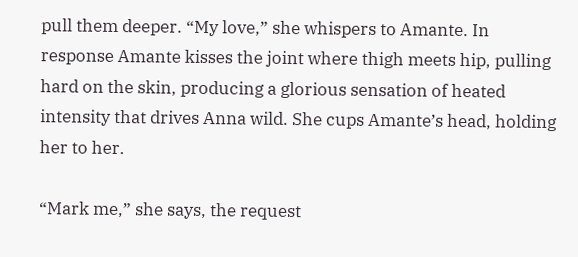pull them deeper. “My love,” she whispers to Amante. In response Amante kisses the joint where thigh meets hip, pulling hard on the skin, producing a glorious sensation of heated intensity that drives Anna wild. She cups Amante’s head, holding her to her.

“Mark me,” she says, the request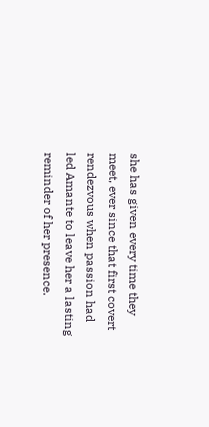she has given every time they meet, ever since that first covert rendezvous when passion had led Amante to leave her a lasting reminder of her presence.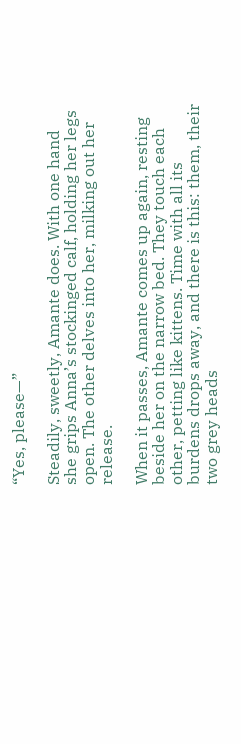“Yes, please—”

Steadily, sweetly, Amante does. With one hand she grips Anna’s stockinged calf, holding her legs open. The other delves into her, milking out her release.

When it passes, Amante comes up again, resting beside her on the narrow bed. They touch each other, petting like kittens. Time with all its burdens drops away, and there is this: them, their two grey heads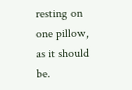resting on one pillow, as it should be.